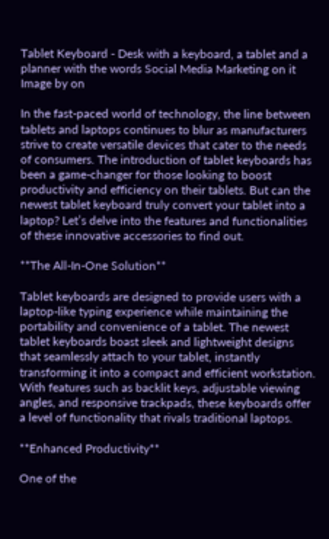Tablet Keyboard - Desk with a keyboard, a tablet and a planner with the words Social Media Marketing on it
Image by on

In the fast-paced world of technology, the line between tablets and laptops continues to blur as manufacturers strive to create versatile devices that cater to the needs of consumers. The introduction of tablet keyboards has been a game-changer for those looking to boost productivity and efficiency on their tablets. But can the newest tablet keyboard truly convert your tablet into a laptop? Let’s delve into the features and functionalities of these innovative accessories to find out.

**The All-In-One Solution**

Tablet keyboards are designed to provide users with a laptop-like typing experience while maintaining the portability and convenience of a tablet. The newest tablet keyboards boast sleek and lightweight designs that seamlessly attach to your tablet, instantly transforming it into a compact and efficient workstation. With features such as backlit keys, adjustable viewing angles, and responsive trackpads, these keyboards offer a level of functionality that rivals traditional laptops.

**Enhanced Productivity**

One of the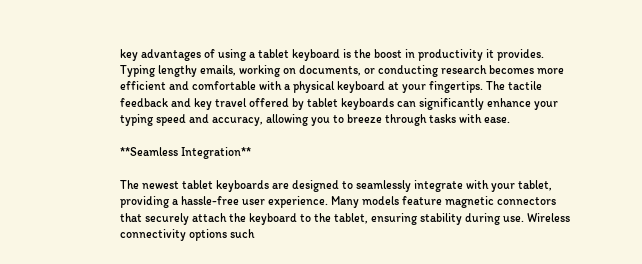key advantages of using a tablet keyboard is the boost in productivity it provides. Typing lengthy emails, working on documents, or conducting research becomes more efficient and comfortable with a physical keyboard at your fingertips. The tactile feedback and key travel offered by tablet keyboards can significantly enhance your typing speed and accuracy, allowing you to breeze through tasks with ease.

**Seamless Integration**

The newest tablet keyboards are designed to seamlessly integrate with your tablet, providing a hassle-free user experience. Many models feature magnetic connectors that securely attach the keyboard to the tablet, ensuring stability during use. Wireless connectivity options such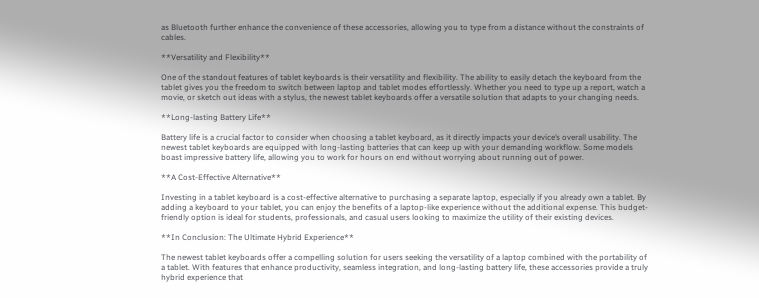as Bluetooth further enhance the convenience of these accessories, allowing you to type from a distance without the constraints of cables.

**Versatility and Flexibility**

One of the standout features of tablet keyboards is their versatility and flexibility. The ability to easily detach the keyboard from the tablet gives you the freedom to switch between laptop and tablet modes effortlessly. Whether you need to type up a report, watch a movie, or sketch out ideas with a stylus, the newest tablet keyboards offer a versatile solution that adapts to your changing needs.

**Long-lasting Battery Life**

Battery life is a crucial factor to consider when choosing a tablet keyboard, as it directly impacts your device’s overall usability. The newest tablet keyboards are equipped with long-lasting batteries that can keep up with your demanding workflow. Some models boast impressive battery life, allowing you to work for hours on end without worrying about running out of power.

**A Cost-Effective Alternative**

Investing in a tablet keyboard is a cost-effective alternative to purchasing a separate laptop, especially if you already own a tablet. By adding a keyboard to your tablet, you can enjoy the benefits of a laptop-like experience without the additional expense. This budget-friendly option is ideal for students, professionals, and casual users looking to maximize the utility of their existing devices.

**In Conclusion: The Ultimate Hybrid Experience**

The newest tablet keyboards offer a compelling solution for users seeking the versatility of a laptop combined with the portability of a tablet. With features that enhance productivity, seamless integration, and long-lasting battery life, these accessories provide a truly hybrid experience that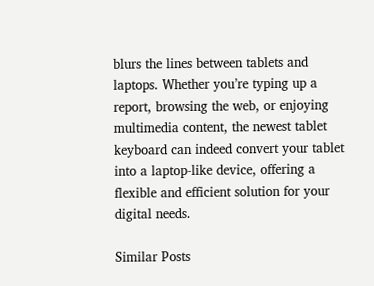blurs the lines between tablets and laptops. Whether you’re typing up a report, browsing the web, or enjoying multimedia content, the newest tablet keyboard can indeed convert your tablet into a laptop-like device, offering a flexible and efficient solution for your digital needs.

Similar Posts